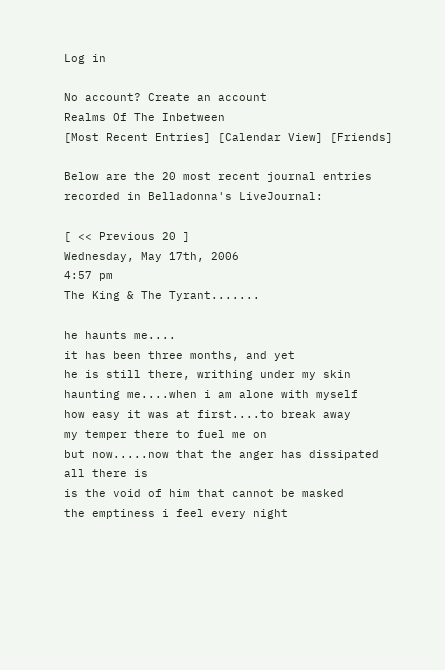Log in

No account? Create an account
Realms Of The Inbetween
[Most Recent Entries] [Calendar View] [Friends]

Below are the 20 most recent journal entries recorded in Belladonna's LiveJournal:

[ << Previous 20 ]
Wednesday, May 17th, 2006
4:57 pm
The King & The Tyrant.......

he haunts me....
it has been three months, and yet
he is still there, writhing under my skin
haunting me....when i am alone with myself
how easy it was at first....to break away
my temper there to fuel me on
but now.....now that the anger has dissipated
all there is
is the void of him that cannot be masked
the emptiness i feel every night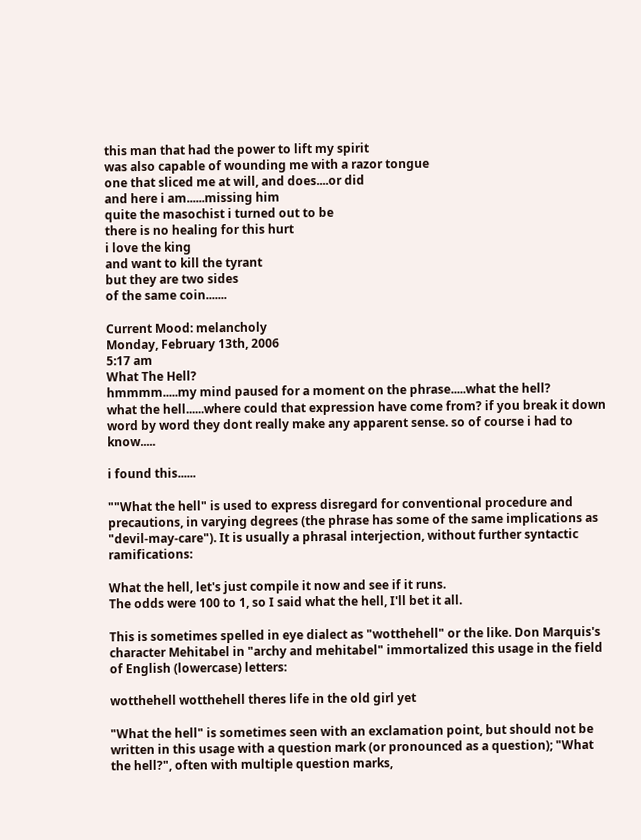this man that had the power to lift my spirit
was also capable of wounding me with a razor tongue
one that sliced me at will, and does....or did
and here i am......missing him
quite the masochist i turned out to be
there is no healing for this hurt
i love the king
and want to kill the tyrant
but they are two sides
of the same coin.......

Current Mood: melancholy
Monday, February 13th, 2006
5:17 am
What The Hell?
hmmmm.....my mind paused for a moment on the phrase.....what the hell?
what the hell......where could that expression have come from? if you break it down word by word they dont really make any apparent sense. so of course i had to know.....

i found this......

""What the hell" is used to express disregard for conventional procedure and precautions, in varying degrees (the phrase has some of the same implications as "devil-may-care"). It is usually a phrasal interjection, without further syntactic ramifications:

What the hell, let's just compile it now and see if it runs.
The odds were 100 to 1, so I said what the hell, I'll bet it all.

This is sometimes spelled in eye dialect as "wotthehell" or the like. Don Marquis's character Mehitabel in "archy and mehitabel" immortalized this usage in the field of English (lowercase) letters:

wotthehell wotthehell theres life in the old girl yet

"What the hell" is sometimes seen with an exclamation point, but should not be written in this usage with a question mark (or pronounced as a question); "What the hell?", often with multiple question marks,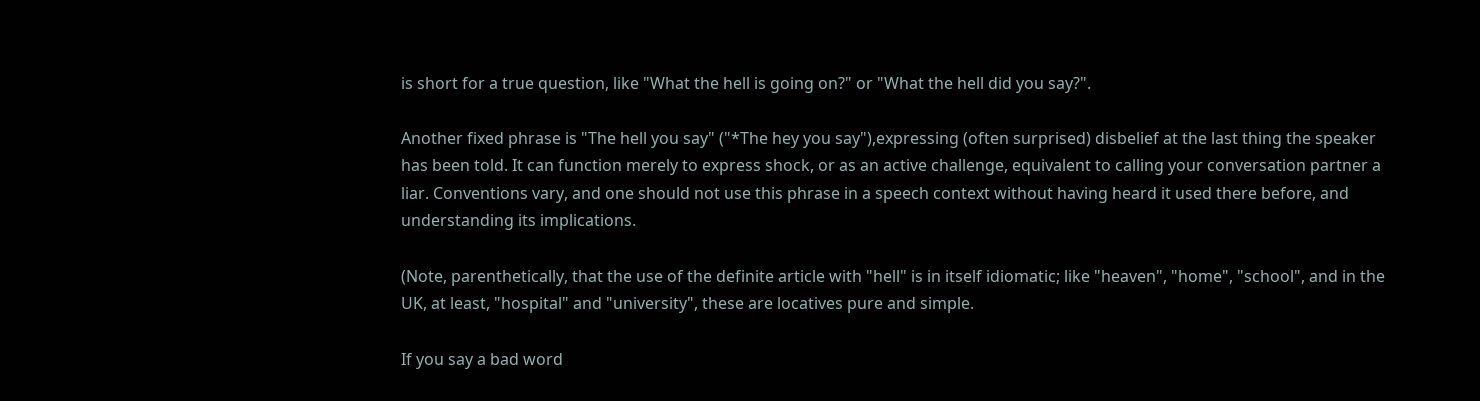is short for a true question, like "What the hell is going on?" or "What the hell did you say?".

Another fixed phrase is "The hell you say" ("*The hey you say"),expressing (often surprised) disbelief at the last thing the speaker has been told. It can function merely to express shock, or as an active challenge, equivalent to calling your conversation partner a liar. Conventions vary, and one should not use this phrase in a speech context without having heard it used there before, and understanding its implications.

(Note, parenthetically, that the use of the definite article with "hell" is in itself idiomatic; like "heaven", "home", "school", and in the UK, at least, "hospital" and "university", these are locatives pure and simple.

If you say a bad word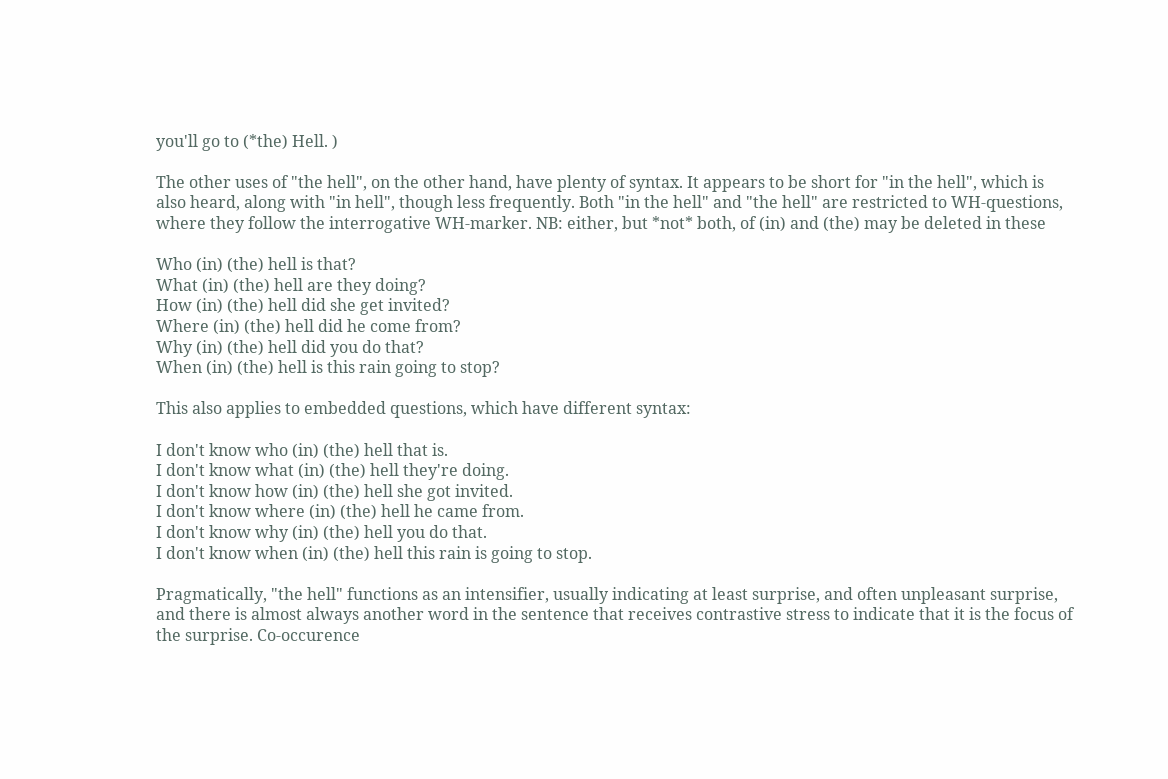you'll go to (*the) Hell. )

The other uses of "the hell", on the other hand, have plenty of syntax. It appears to be short for "in the hell", which is also heard, along with "in hell", though less frequently. Both "in the hell" and "the hell" are restricted to WH-questions, where they follow the interrogative WH-marker. NB: either, but *not* both, of (in) and (the) may be deleted in these

Who (in) (the) hell is that?
What (in) (the) hell are they doing?
How (in) (the) hell did she get invited?
Where (in) (the) hell did he come from?
Why (in) (the) hell did you do that?
When (in) (the) hell is this rain going to stop?

This also applies to embedded questions, which have different syntax:

I don't know who (in) (the) hell that is.
I don't know what (in) (the) hell they're doing.
I don't know how (in) (the) hell she got invited.
I don't know where (in) (the) hell he came from.
I don't know why (in) (the) hell you do that.
I don't know when (in) (the) hell this rain is going to stop.

Pragmatically, "the hell" functions as an intensifier, usually indicating at least surprise, and often unpleasant surprise, and there is almost always another word in the sentence that receives contrastive stress to indicate that it is the focus of the surprise. Co-occurence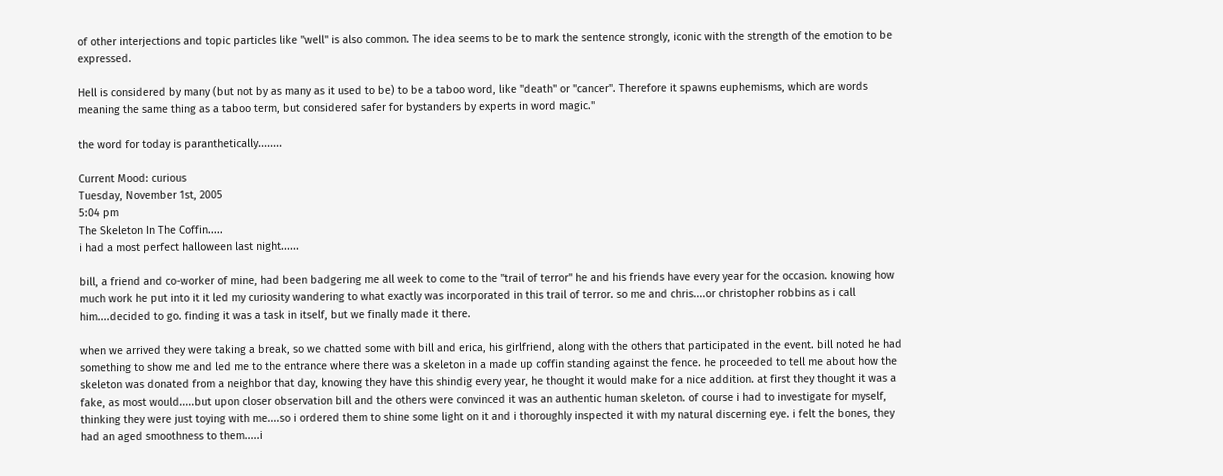of other interjections and topic particles like "well" is also common. The idea seems to be to mark the sentence strongly, iconic with the strength of the emotion to be expressed.

Hell is considered by many (but not by as many as it used to be) to be a taboo word, like "death" or "cancer". Therefore it spawns euphemisms, which are words meaning the same thing as a taboo term, but considered safer for bystanders by experts in word magic."

the word for today is paranthetically........

Current Mood: curious
Tuesday, November 1st, 2005
5:04 pm
The Skeleton In The Coffin.....
i had a most perfect halloween last night......

bill, a friend and co-worker of mine, had been badgering me all week to come to the "trail of terror" he and his friends have every year for the occasion. knowing how much work he put into it it led my curiosity wandering to what exactly was incorporated in this trail of terror. so me and chris....or christopher robbins as i call him....decided to go. finding it was a task in itself, but we finally made it there.

when we arrived they were taking a break, so we chatted some with bill and erica, his girlfriend, along with the others that participated in the event. bill noted he had something to show me and led me to the entrance where there was a skeleton in a made up coffin standing against the fence. he proceeded to tell me about how the skeleton was donated from a neighbor that day, knowing they have this shindig every year, he thought it would make for a nice addition. at first they thought it was a fake, as most would.....but upon closer observation bill and the others were convinced it was an authentic human skeleton. of course i had to investigate for myself, thinking they were just toying with me....so i ordered them to shine some light on it and i thoroughly inspected it with my natural discerning eye. i felt the bones, they had an aged smoothness to them.....i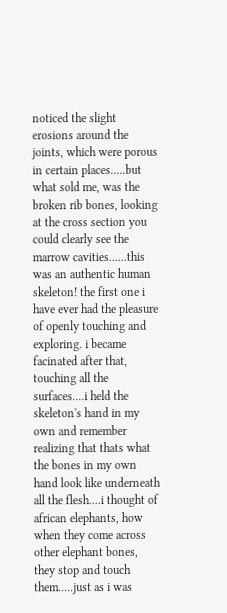noticed the slight erosions around the joints, which were porous in certain places.....but what sold me, was the broken rib bones, looking at the cross section you could clearly see the marrow cavities......this was an authentic human skeleton! the first one i have ever had the pleasure of openly touching and exploring. i became facinated after that, touching all the surfaces....i held the skeleton's hand in my own and remember realizing that thats what the bones in my own hand look like underneath all the flesh....i thought of african elephants, how when they come across other elephant bones, they stop and touch them.....just as i was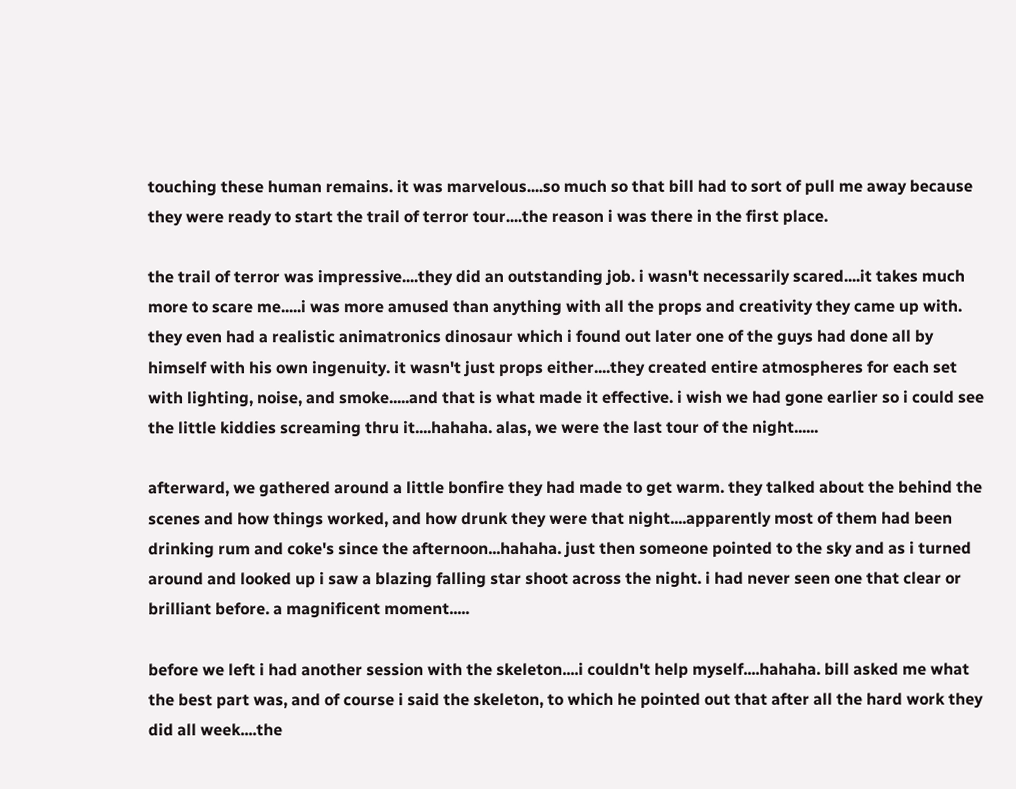touching these human remains. it was marvelous....so much so that bill had to sort of pull me away because they were ready to start the trail of terror tour....the reason i was there in the first place.

the trail of terror was impressive....they did an outstanding job. i wasn't necessarily scared....it takes much more to scare me.....i was more amused than anything with all the props and creativity they came up with. they even had a realistic animatronics dinosaur which i found out later one of the guys had done all by himself with his own ingenuity. it wasn't just props either....they created entire atmospheres for each set with lighting, noise, and smoke.....and that is what made it effective. i wish we had gone earlier so i could see the little kiddies screaming thru it....hahaha. alas, we were the last tour of the night......

afterward, we gathered around a little bonfire they had made to get warm. they talked about the behind the scenes and how things worked, and how drunk they were that night....apparently most of them had been drinking rum and coke's since the afternoon...hahaha. just then someone pointed to the sky and as i turned around and looked up i saw a blazing falling star shoot across the night. i had never seen one that clear or brilliant before. a magnificent moment.....

before we left i had another session with the skeleton....i couldn't help myself....hahaha. bill asked me what the best part was, and of course i said the skeleton, to which he pointed out that after all the hard work they did all week....the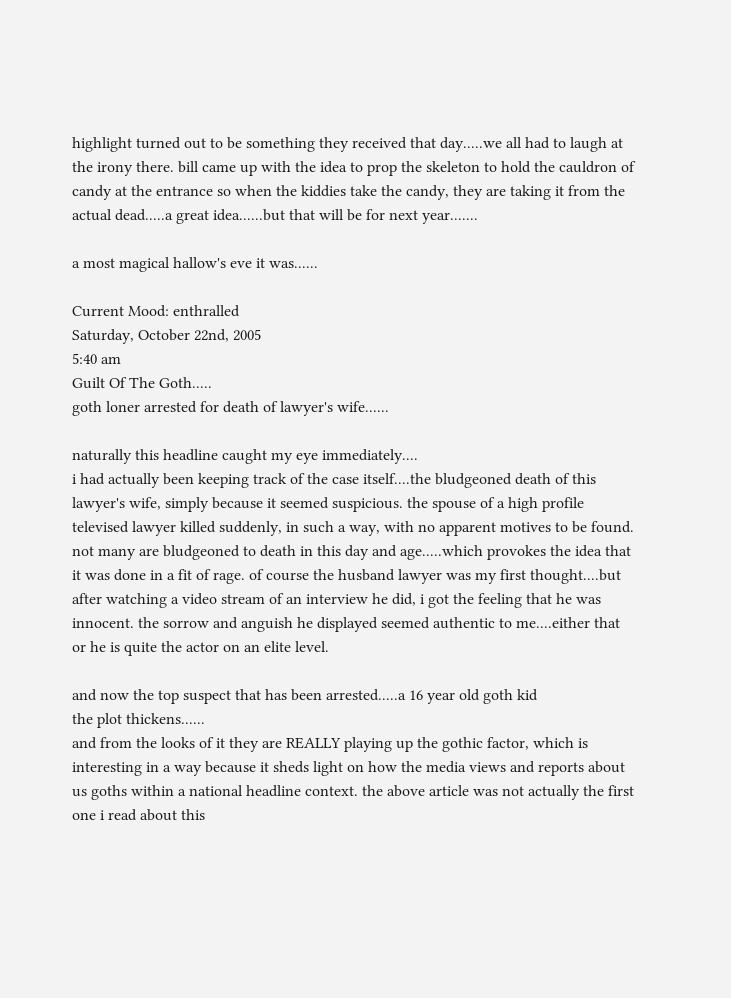highlight turned out to be something they received that day.....we all had to laugh at the irony there. bill came up with the idea to prop the skeleton to hold the cauldron of candy at the entrance so when the kiddies take the candy, they are taking it from the actual dead.....a great idea......but that will be for next year.......

a most magical hallow's eve it was......

Current Mood: enthralled
Saturday, October 22nd, 2005
5:40 am
Guilt Of The Goth.....
goth loner arrested for death of lawyer's wife......

naturally this headline caught my eye immediately....
i had actually been keeping track of the case itself....the bludgeoned death of this lawyer's wife, simply because it seemed suspicious. the spouse of a high profile televised lawyer killed suddenly, in such a way, with no apparent motives to be found. not many are bludgeoned to death in this day and age.....which provokes the idea that it was done in a fit of rage. of course the husband lawyer was my first thought....but after watching a video stream of an interview he did, i got the feeling that he was innocent. the sorrow and anguish he displayed seemed authentic to me....either that or he is quite the actor on an elite level.

and now the top suspect that has been arrested.....a 16 year old goth kid
the plot thickens......
and from the looks of it they are REALLY playing up the gothic factor, which is interesting in a way because it sheds light on how the media views and reports about us goths within a national headline context. the above article was not actually the first one i read about this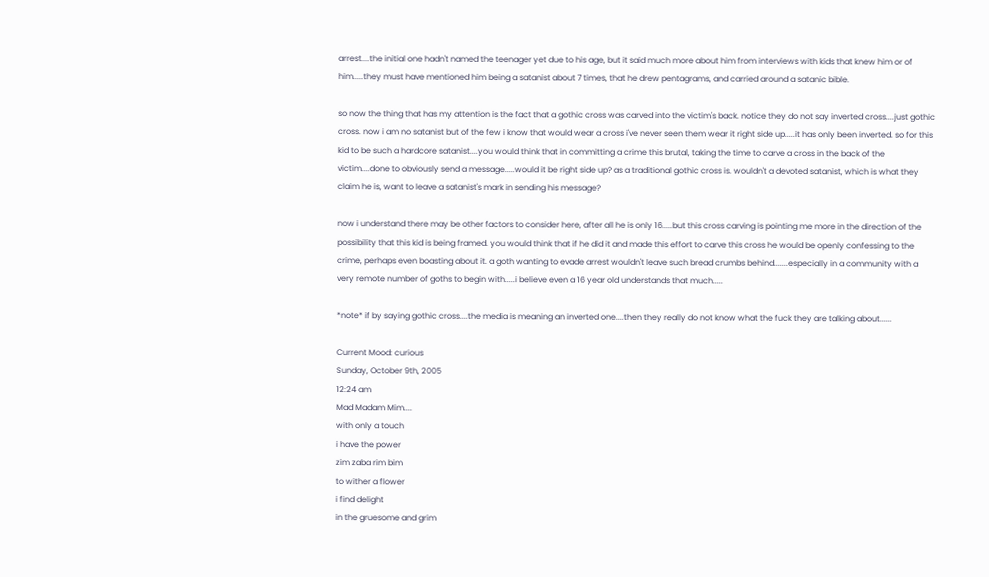arrest....the initial one hadn't named the teenager yet due to his age, but it said much more about him from interviews with kids that knew him or of him.....they must have mentioned him being a satanist about 7 times, that he drew pentagrams, and carried around a satanic bible.

so now the thing that has my attention is the fact that a gothic cross was carved into the victim's back. notice they do not say inverted cross....just gothic cross. now i am no satanist but of the few i know that would wear a cross i've never seen them wear it right side up.....it has only been inverted. so for this kid to be such a hardcore satanist....you would think that in committing a crime this brutal, taking the time to carve a cross in the back of the victim....done to obviously send a message.....would it be right side up? as a traditional gothic cross is. wouldn't a devoted satanist, which is what they claim he is, want to leave a satanist's mark in sending his message?

now i understand there may be other factors to consider here, after all he is only 16.....but this cross carving is pointing me more in the direction of the possibility that this kid is being framed. you would think that if he did it and made this effort to carve this cross he would be openly confessing to the crime, perhaps even boasting about it. a goth wanting to evade arrest wouldn't leave such bread crumbs behind.......especially in a community with a very remote number of goths to begin with.....i believe even a 16 year old understands that much.....

*note* if by saying gothic cross....the media is meaning an inverted one....then they really do not know what the fuck they are talking about......

Current Mood: curious
Sunday, October 9th, 2005
12:24 am
Mad Madam Mim....
with only a touch
i have the power
zim zaba rim bim
to wither a flower
i find delight
in the gruesome and grim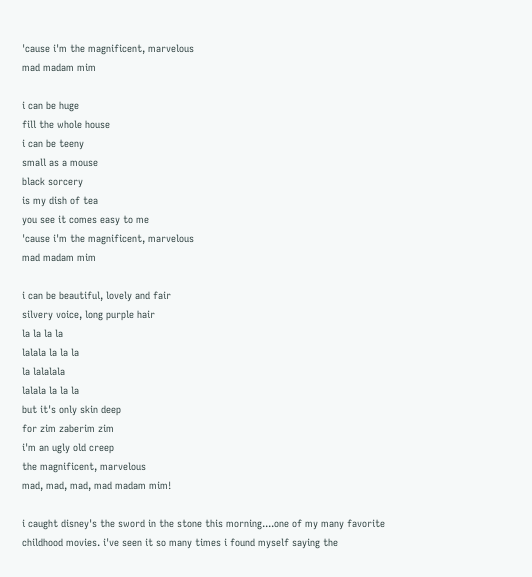'cause i'm the magnificent, marvelous
mad madam mim

i can be huge
fill the whole house
i can be teeny
small as a mouse
black sorcery
is my dish of tea
you see it comes easy to me
'cause i'm the magnificent, marvelous
mad madam mim

i can be beautiful, lovely and fair
silvery voice, long purple hair
la la la la
lalala la la la
la lalalala
lalala la la la
but it's only skin deep
for zim zaberim zim
i'm an ugly old creep
the magnificent, marvelous
mad, mad, mad, mad madam mim!

i caught disney's the sword in the stone this morning....one of my many favorite childhood movies. i've seen it so many times i found myself saying the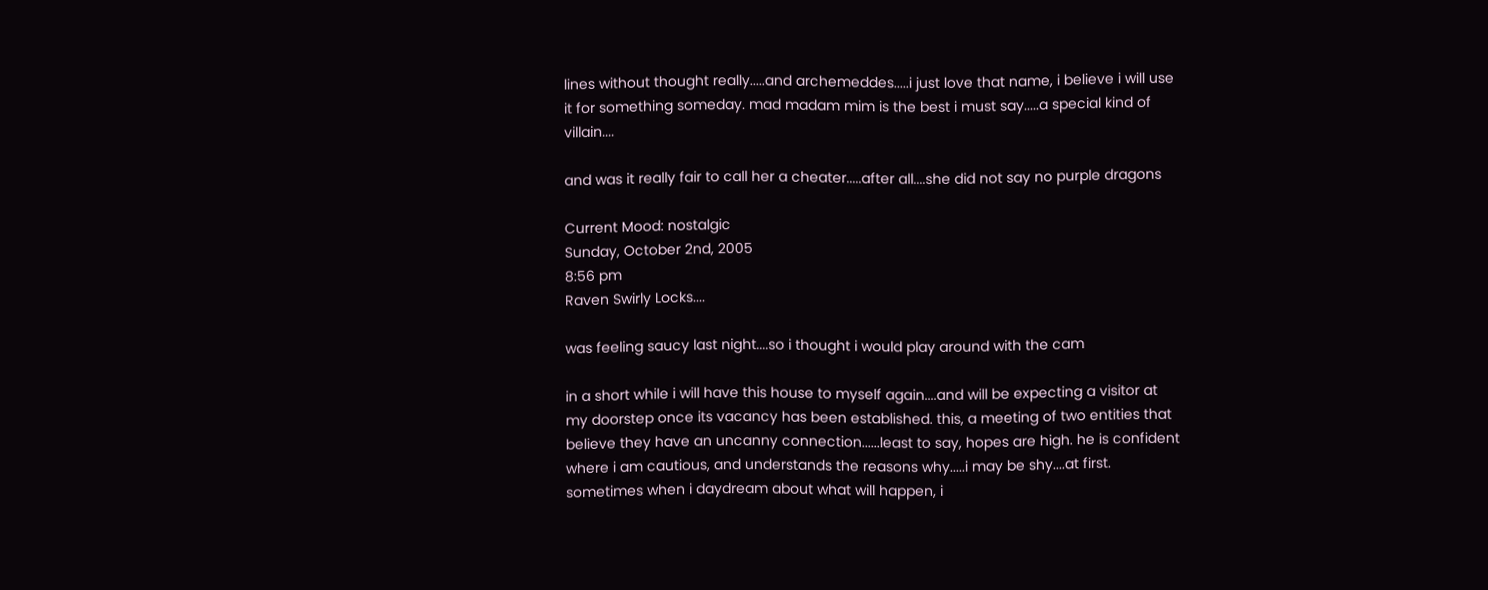lines without thought really.....and archemeddes.....i just love that name, i believe i will use it for something someday. mad madam mim is the best i must say.....a special kind of villain....

and was it really fair to call her a cheater.....after all....she did not say no purple dragons

Current Mood: nostalgic
Sunday, October 2nd, 2005
8:56 pm
Raven Swirly Locks....

was feeling saucy last night....so i thought i would play around with the cam

in a short while i will have this house to myself again....and will be expecting a visitor at my doorstep once its vacancy has been established. this, a meeting of two entities that believe they have an uncanny connection......least to say, hopes are high. he is confident where i am cautious, and understands the reasons why.....i may be shy....at first. sometimes when i daydream about what will happen, i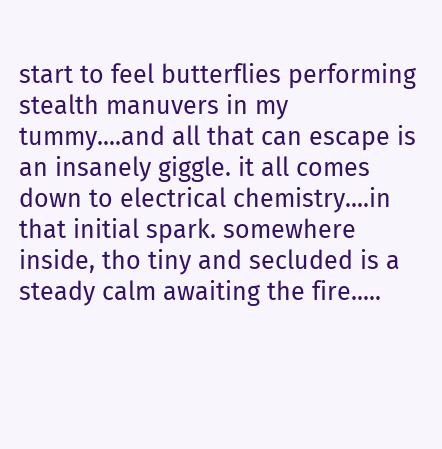start to feel butterflies performing stealth manuvers in my tummy....and all that can escape is an insanely giggle. it all comes down to electrical chemistry....in that initial spark. somewhere inside, tho tiny and secluded is a steady calm awaiting the fire.....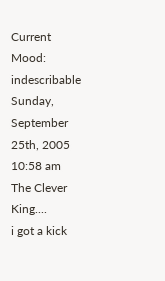Current Mood: indescribable
Sunday, September 25th, 2005
10:58 am
The Clever King....
i got a kick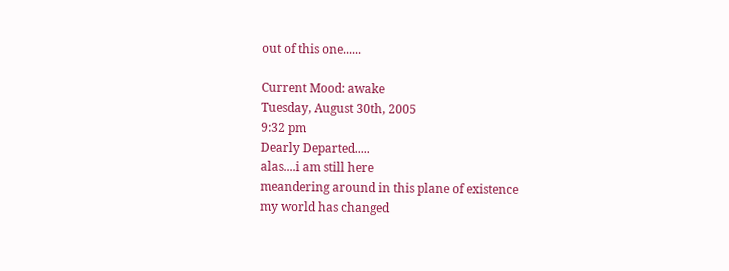out of this one......

Current Mood: awake
Tuesday, August 30th, 2005
9:32 pm
Dearly Departed.....
alas....i am still here
meandering around in this plane of existence
my world has changed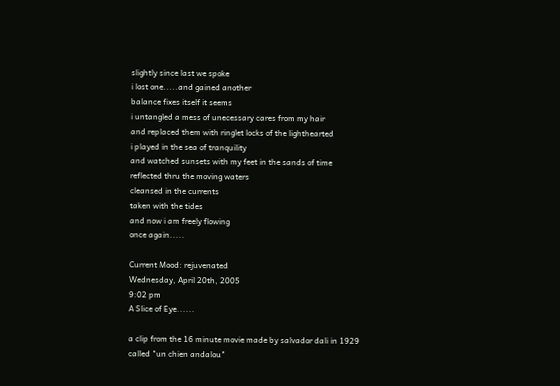slightly since last we spoke
i lost one.....and gained another
balance fixes itself it seems
i untangled a mess of unecessary cares from my hair
and replaced them with ringlet locks of the lighthearted
i played in the sea of tranquility
and watched sunsets with my feet in the sands of time
reflected thru the moving waters
cleansed in the currents
taken with the tides
and now i am freely flowing
once again.....

Current Mood: rejuvenated
Wednesday, April 20th, 2005
9:02 pm
A Slice of Eye......

a clip from the 16 minute movie made by salvador dali in 1929 called "un chien andalou"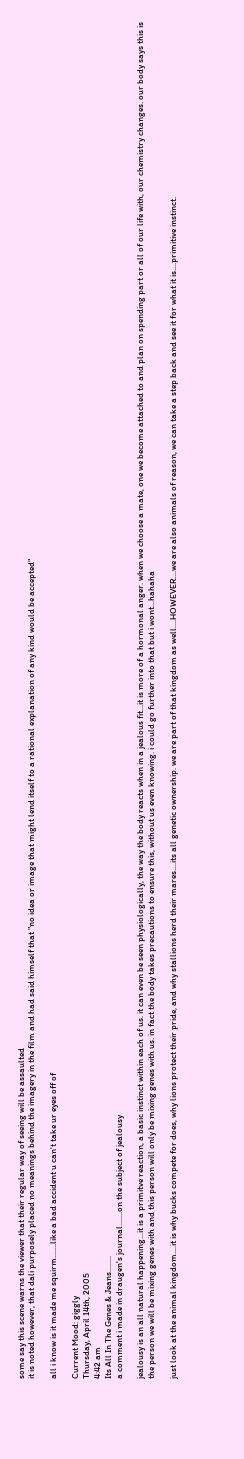some say this scene warns the viewer that their regular way of seeing will be assaulted
it is noted however, that dali purposely placed no meanings behind the imagery in the film and had said himself that "no idea or image that might lend itself to a rational explanation of any kind would be accepted"

all i know is it made me squirm.......like a bad accident u can't take ur eyes off of

Current Mood: giggly
Thursday, April 14th, 2005
4:42 am
Its All In The Genes & Jeans........
a comment i made in draugen's journal.......on the subject of jealousy

jealousy is an all natural happening...it is a primitve reaction, a basic instinct within each of us. it can even be seen physiologically, the way the body reacts when in a jealous fit...it is more of a hormonal anger. when we choose a mate, one we become attached to and plan on spending part or all of our life with, our chemistry changes. our body says this is the person we will be mixing genes with and this person will only be mixing genes with us. in fact the body takes precautions to ensure this, without us even knowing. i could go further into that but i wont...hahaha

just look at the animal kingdom....it is why bucks compete for does, why lions protect their pride, and why stallions herd their mares....its all genetic ownership. we are part of that kingdom as well....HOWEVER....we are also animals of reason, we can take a step back and see it for what it is....primitive instinct.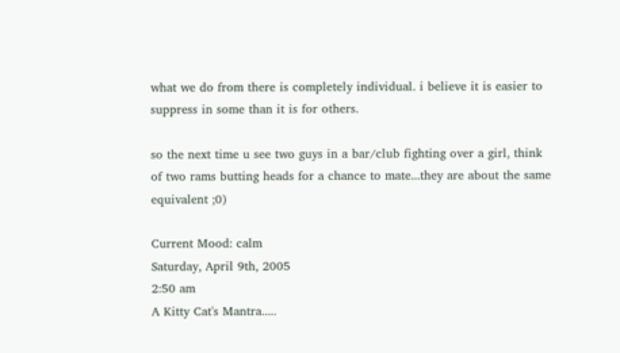what we do from there is completely individual. i believe it is easier to suppress in some than it is for others.

so the next time u see two guys in a bar/club fighting over a girl, think of two rams butting heads for a chance to mate...they are about the same equivalent ;0)

Current Mood: calm
Saturday, April 9th, 2005
2:50 am
A Kitty Cat's Mantra.....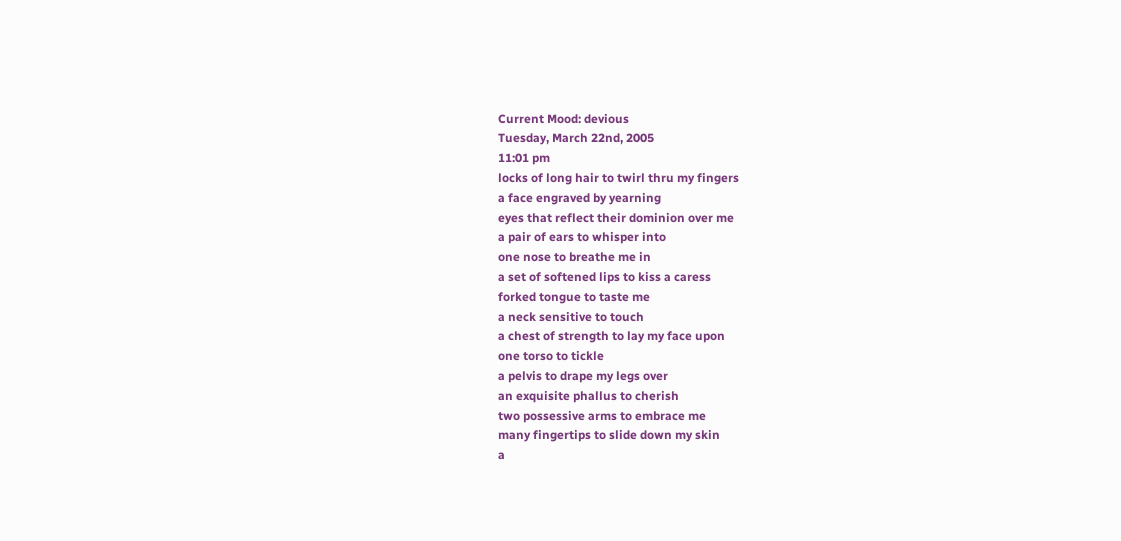Current Mood: devious
Tuesday, March 22nd, 2005
11:01 pm
locks of long hair to twirl thru my fingers
a face engraved by yearning
eyes that reflect their dominion over me
a pair of ears to whisper into
one nose to breathe me in
a set of softened lips to kiss a caress
forked tongue to taste me
a neck sensitive to touch
a chest of strength to lay my face upon
one torso to tickle
a pelvis to drape my legs over
an exquisite phallus to cherish
two possessive arms to embrace me
many fingertips to slide down my skin
a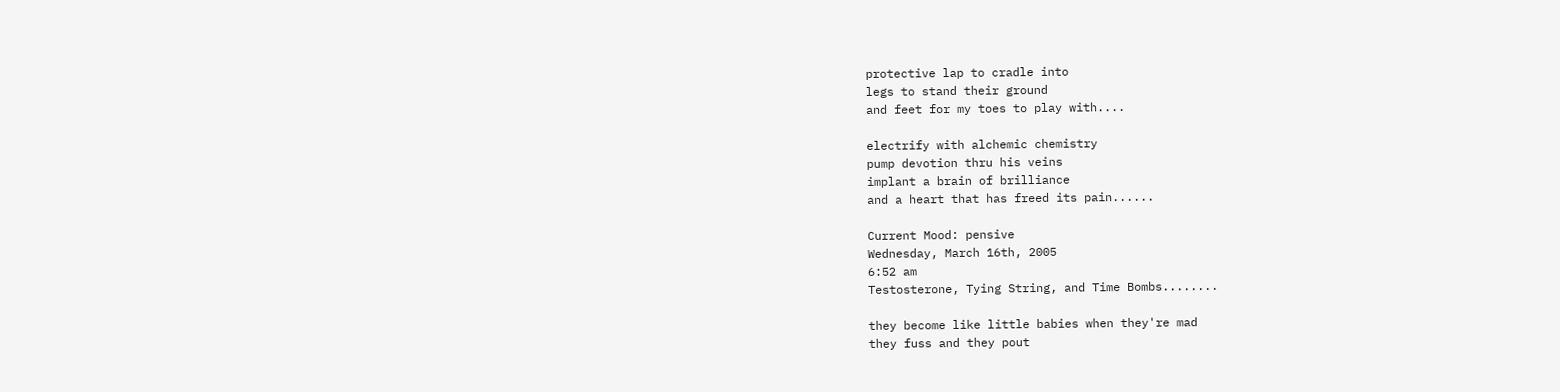protective lap to cradle into
legs to stand their ground
and feet for my toes to play with....

electrify with alchemic chemistry
pump devotion thru his veins
implant a brain of brilliance
and a heart that has freed its pain......

Current Mood: pensive
Wednesday, March 16th, 2005
6:52 am
Testosterone, Tying String, and Time Bombs........

they become like little babies when they're mad
they fuss and they pout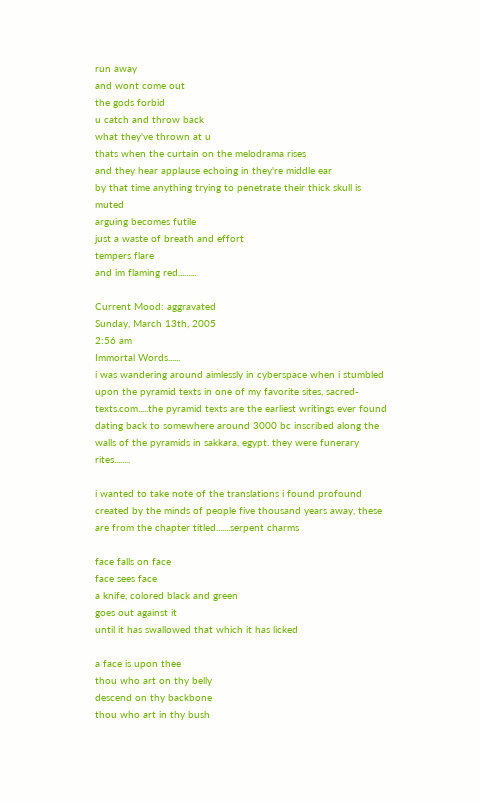run away
and wont come out
the gods forbid
u catch and throw back
what they've thrown at u
thats when the curtain on the melodrama rises
and they hear applause echoing in they're middle ear
by that time anything trying to penetrate their thick skull is muted
arguing becomes futile
just a waste of breath and effort
tempers flare
and im flaming red.........

Current Mood: aggravated
Sunday, March 13th, 2005
2:56 am
Immortal Words......
i was wandering around aimlessly in cyberspace when i stumbled upon the pyramid texts in one of my favorite sites, sacred-texts.com.....the pyramid texts are the earliest writings ever found dating back to somewhere around 3000 bc inscribed along the walls of the pyramids in sakkara, egypt. they were funerary rites........

i wanted to take note of the translations i found profound created by the minds of people five thousand years away, these are from the chapter titled.......serpent charms

face falls on face
face sees face
a knife, colored black and green
goes out against it
until it has swallowed that which it has licked

a face is upon thee
thou who art on thy belly
descend on thy backbone
thou who art in thy bush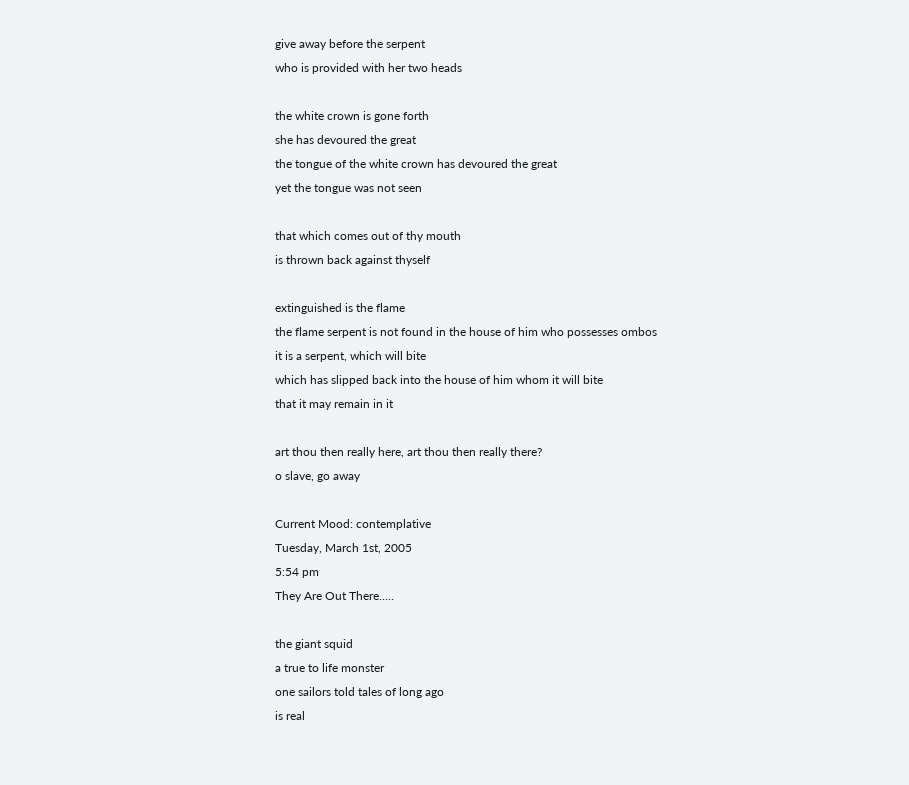give away before the serpent
who is provided with her two heads

the white crown is gone forth
she has devoured the great
the tongue of the white crown has devoured the great
yet the tongue was not seen

that which comes out of thy mouth
is thrown back against thyself

extinguished is the flame
the flame serpent is not found in the house of him who possesses ombos
it is a serpent, which will bite
which has slipped back into the house of him whom it will bite
that it may remain in it

art thou then really here, art thou then really there?
o slave, go away

Current Mood: contemplative
Tuesday, March 1st, 2005
5:54 pm
They Are Out There.....

the giant squid
a true to life monster
one sailors told tales of long ago
is real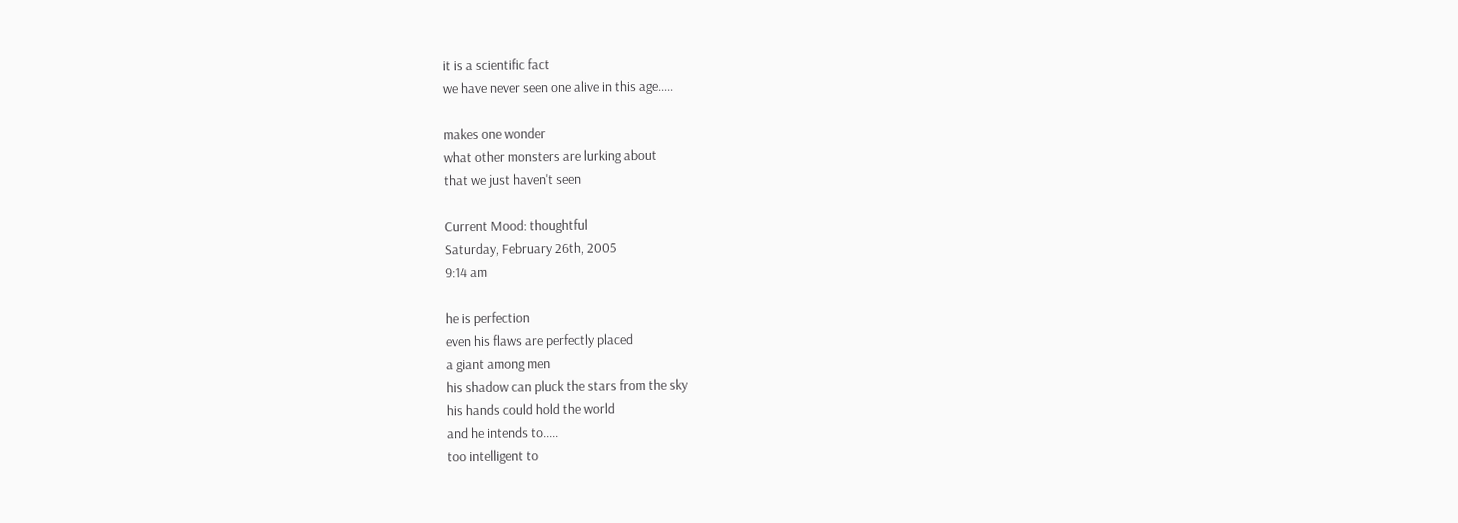it is a scientific fact
we have never seen one alive in this age.....

makes one wonder
what other monsters are lurking about
that we just haven't seen

Current Mood: thoughtful
Saturday, February 26th, 2005
9:14 am

he is perfection
even his flaws are perfectly placed
a giant among men
his shadow can pluck the stars from the sky
his hands could hold the world
and he intends to.....
too intelligent to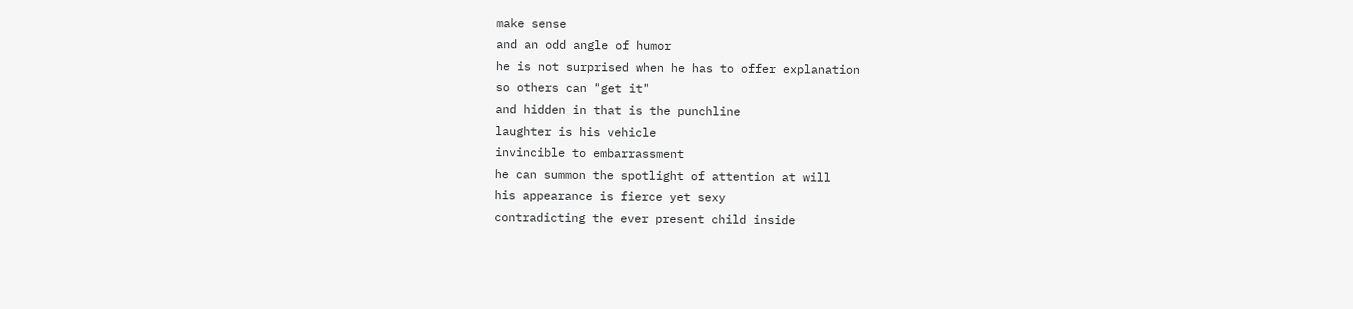make sense
and an odd angle of humor
he is not surprised when he has to offer explanation
so others can "get it"
and hidden in that is the punchline
laughter is his vehicle
invincible to embarrassment
he can summon the spotlight of attention at will
his appearance is fierce yet sexy
contradicting the ever present child inside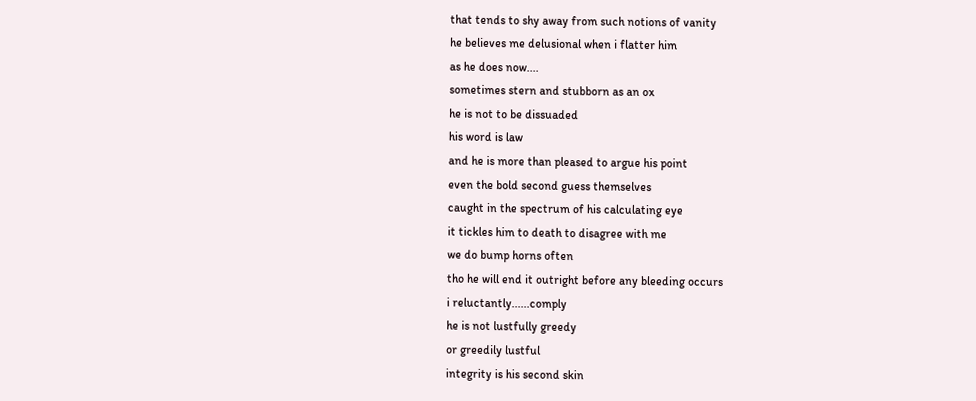that tends to shy away from such notions of vanity
he believes me delusional when i flatter him
as he does now....
sometimes stern and stubborn as an ox
he is not to be dissuaded
his word is law
and he is more than pleased to argue his point
even the bold second guess themselves
caught in the spectrum of his calculating eye
it tickles him to death to disagree with me
we do bump horns often
tho he will end it outright before any bleeding occurs
i reluctantly......comply
he is not lustfully greedy
or greedily lustful
integrity is his second skin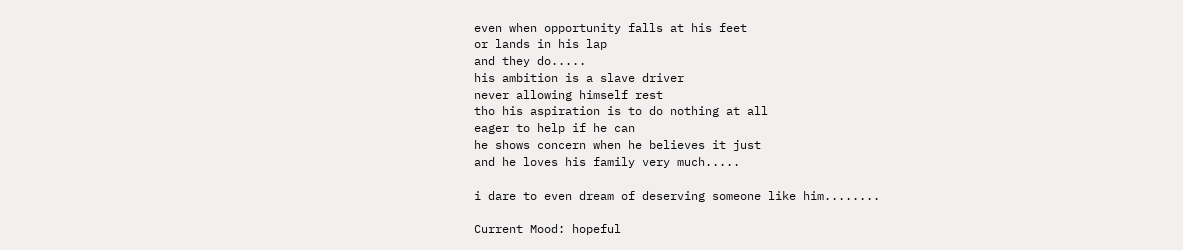even when opportunity falls at his feet
or lands in his lap
and they do.....
his ambition is a slave driver
never allowing himself rest
tho his aspiration is to do nothing at all
eager to help if he can
he shows concern when he believes it just
and he loves his family very much.....

i dare to even dream of deserving someone like him........

Current Mood: hopeful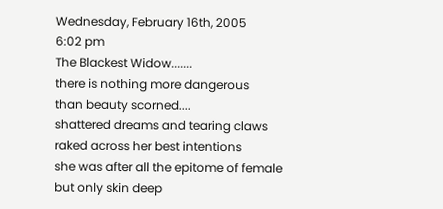Wednesday, February 16th, 2005
6:02 pm
The Blackest Widow.......
there is nothing more dangerous
than beauty scorned....
shattered dreams and tearing claws
raked across her best intentions
she was after all the epitome of female
but only skin deep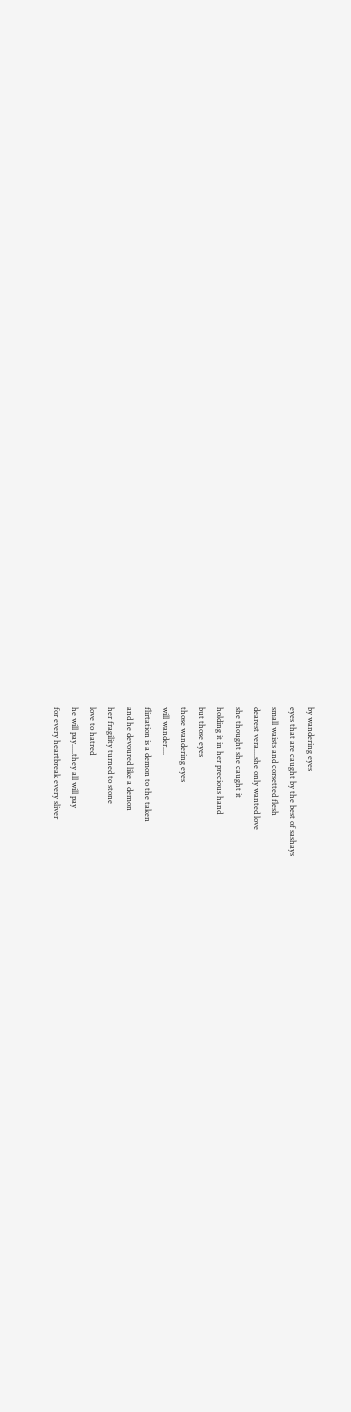by wandering eyes
eyes that are caught by the best of sashays
small waists and corsetted flesh
dearest vera....she only wanted love
she thought she caught it
holding it in her precious hand
but those eyes
those wandering eyes
will wander....
flirtation is a demon to the taken
and he devoured like a demon
her fragility turned to stone
love to hatred
he will pay.....they all will pay
for every heartbreak every sliver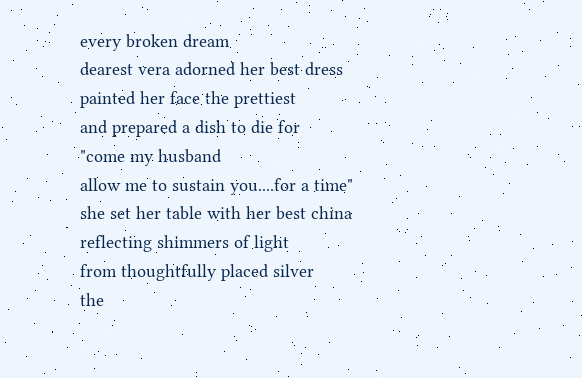every broken dream
dearest vera adorned her best dress
painted her face the prettiest
and prepared a dish to die for
"come my husband
allow me to sustain you....for a time"
she set her table with her best china
reflecting shimmers of light
from thoughtfully placed silver
the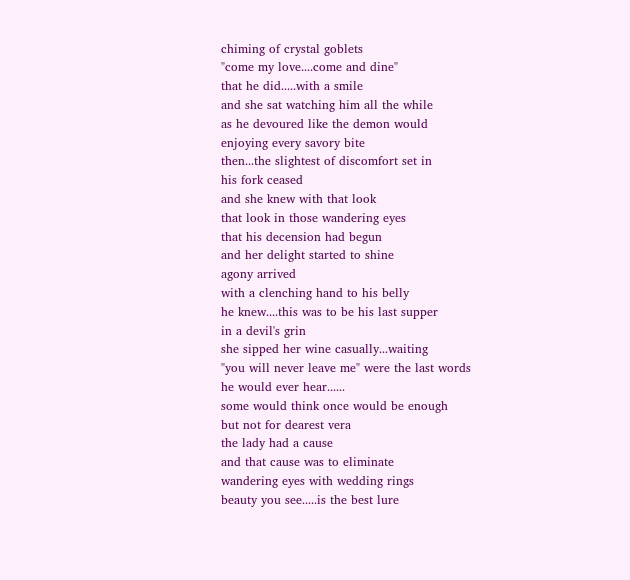chiming of crystal goblets
"come my love....come and dine"
that he did.....with a smile
and she sat watching him all the while
as he devoured like the demon would
enjoying every savory bite
then...the slightest of discomfort set in
his fork ceased
and she knew with that look
that look in those wandering eyes
that his decension had begun
and her delight started to shine
agony arrived
with a clenching hand to his belly
he knew....this was to be his last supper
in a devil's grin
she sipped her wine casually...waiting
"you will never leave me" were the last words
he would ever hear......
some would think once would be enough
but not for dearest vera
the lady had a cause
and that cause was to eliminate
wandering eyes with wedding rings
beauty you see.....is the best lure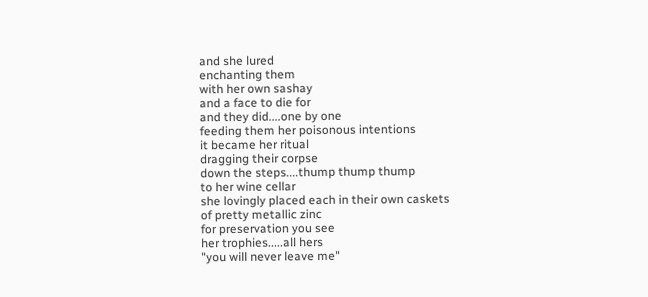and she lured
enchanting them
with her own sashay
and a face to die for
and they did....one by one
feeding them her poisonous intentions
it became her ritual
dragging their corpse
down the steps....thump thump thump
to her wine cellar
she lovingly placed each in their own caskets
of pretty metallic zinc
for preservation you see
her trophies.....all hers
"you will never leave me"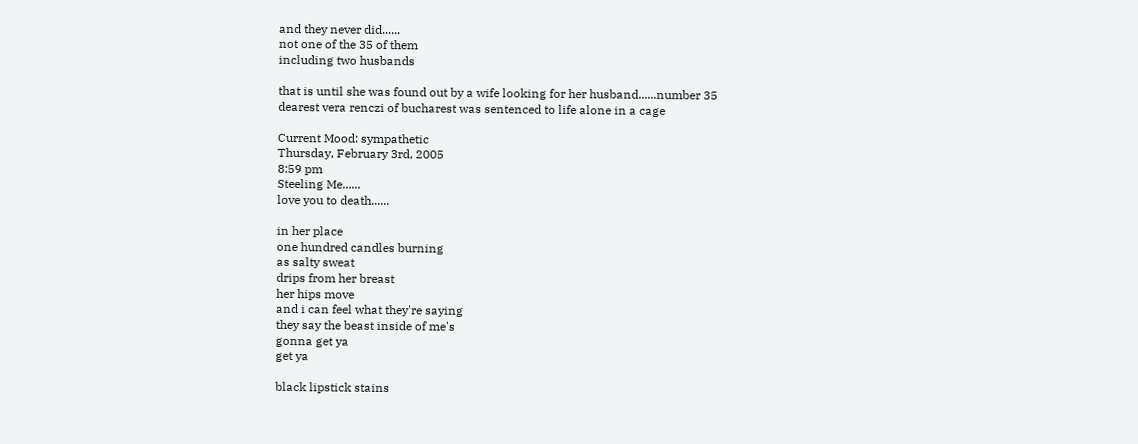and they never did......
not one of the 35 of them
including two husbands

that is until she was found out by a wife looking for her husband......number 35
dearest vera renczi of bucharest was sentenced to life alone in a cage

Current Mood: sympathetic
Thursday, February 3rd, 2005
8:59 pm
Steeling Me......
love you to death......

in her place
one hundred candles burning
as salty sweat
drips from her breast
her hips move
and i can feel what they're saying
they say the beast inside of me's
gonna get ya
get ya

black lipstick stains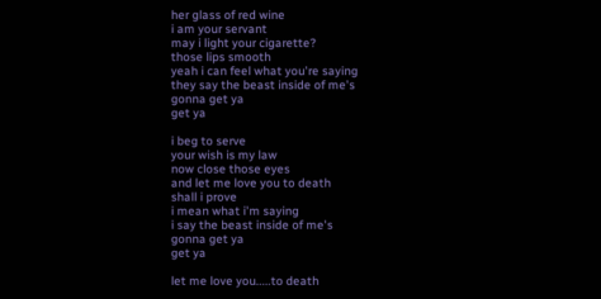her glass of red wine
i am your servant
may i light your cigarette?
those lips smooth
yeah i can feel what you're saying
they say the beast inside of me's
gonna get ya
get ya

i beg to serve
your wish is my law
now close those eyes
and let me love you to death
shall i prove
i mean what i'm saying
i say the beast inside of me's
gonna get ya
get ya

let me love you.....to death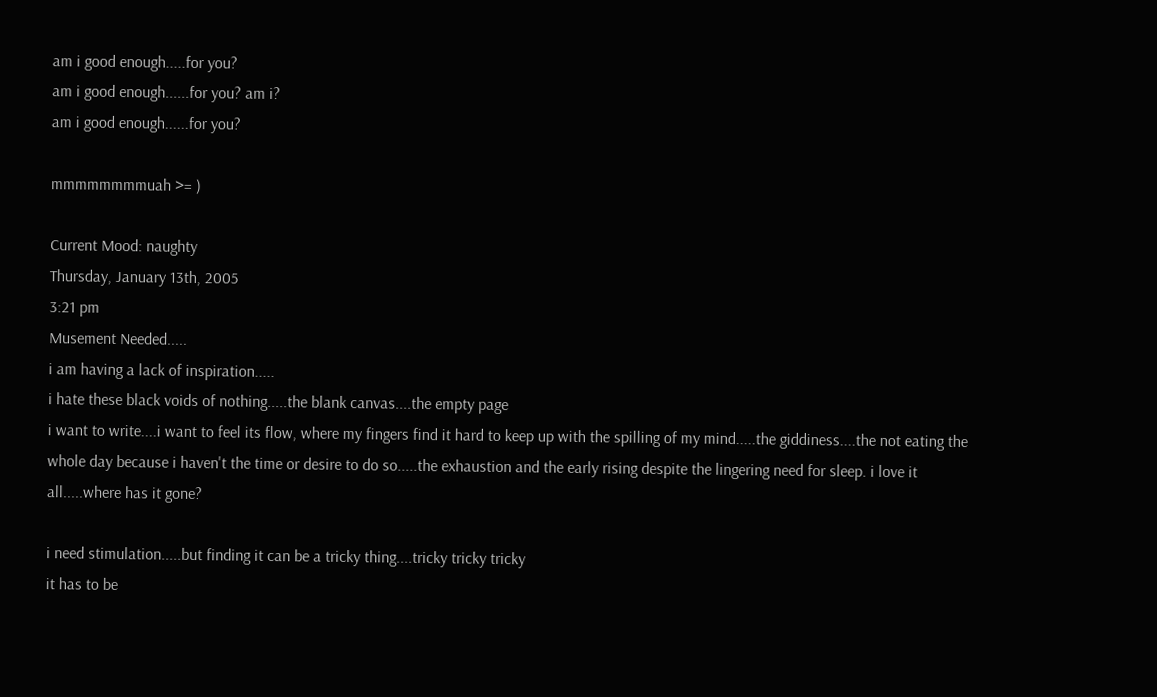am i good enough.....for you?
am i good enough......for you? am i?
am i good enough......for you?

mmmmmmmmuah >= )

Current Mood: naughty
Thursday, January 13th, 2005
3:21 pm
Musement Needed.....
i am having a lack of inspiration.....
i hate these black voids of nothing.....the blank canvas....the empty page
i want to write....i want to feel its flow, where my fingers find it hard to keep up with the spilling of my mind.....the giddiness....the not eating the whole day because i haven't the time or desire to do so.....the exhaustion and the early rising despite the lingering need for sleep. i love it all.....where has it gone?

i need stimulation.....but finding it can be a tricky thing....tricky tricky tricky
it has to be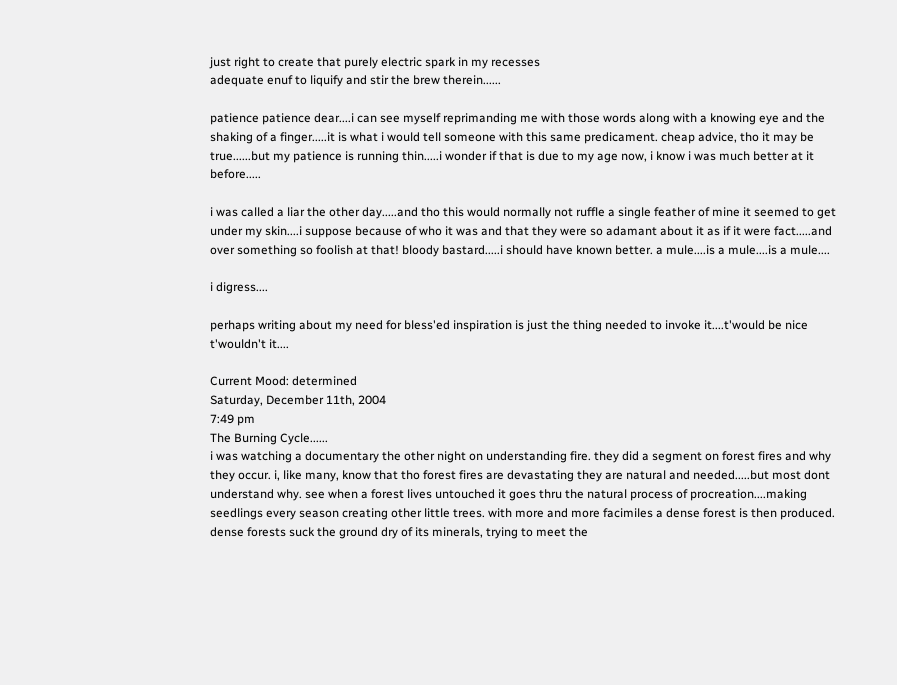just right to create that purely electric spark in my recesses
adequate enuf to liquify and stir the brew therein......

patience patience dear....i can see myself reprimanding me with those words along with a knowing eye and the shaking of a finger.....it is what i would tell someone with this same predicament. cheap advice, tho it may be true......but my patience is running thin.....i wonder if that is due to my age now, i know i was much better at it before.....

i was called a liar the other day.....and tho this would normally not ruffle a single feather of mine it seemed to get under my skin....i suppose because of who it was and that they were so adamant about it as if it were fact.....and over something so foolish at that! bloody bastard.....i should have known better. a mule....is a mule....is a mule....

i digress....

perhaps writing about my need for bless'ed inspiration is just the thing needed to invoke it....t'would be nice t'wouldn't it....

Current Mood: determined
Saturday, December 11th, 2004
7:49 pm
The Burning Cycle......
i was watching a documentary the other night on understanding fire. they did a segment on forest fires and why they occur. i, like many, know that tho forest fires are devastating they are natural and needed.....but most dont understand why. see when a forest lives untouched it goes thru the natural process of procreation....making seedlings every season creating other little trees. with more and more facimiles a dense forest is then produced. dense forests suck the ground dry of its minerals, trying to meet the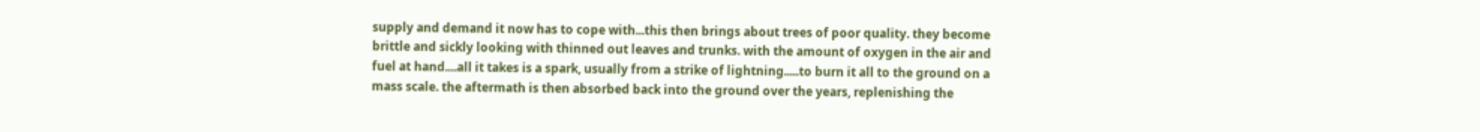supply and demand it now has to cope with...this then brings about trees of poor quality. they become brittle and sickly looking with thinned out leaves and trunks. with the amount of oxygen in the air and fuel at hand....all it takes is a spark, usually from a strike of lightning.....to burn it all to the ground on a mass scale. the aftermath is then absorbed back into the ground over the years, replenishing the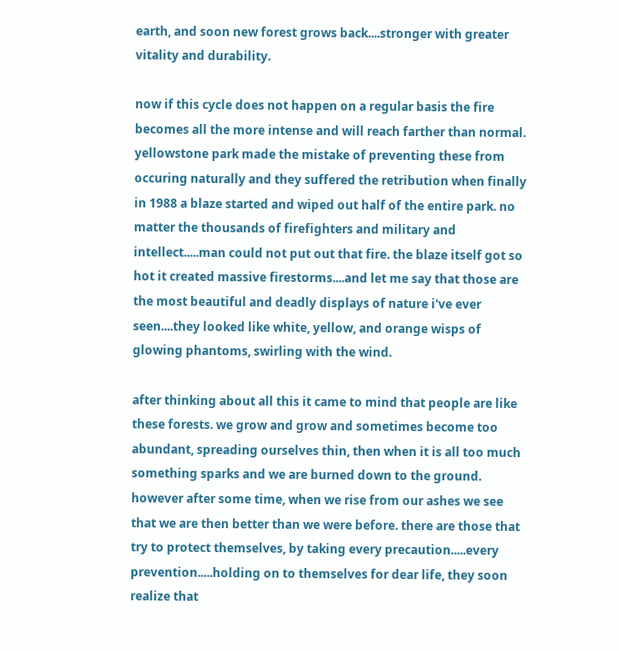earth, and soon new forest grows back....stronger with greater vitality and durability.

now if this cycle does not happen on a regular basis the fire becomes all the more intense and will reach farther than normal. yellowstone park made the mistake of preventing these from occuring naturally and they suffered the retribution when finally in 1988 a blaze started and wiped out half of the entire park. no matter the thousands of firefighters and military and intellect.....man could not put out that fire. the blaze itself got so hot it created massive firestorms....and let me say that those are the most beautiful and deadly displays of nature i've ever seen....they looked like white, yellow, and orange wisps of glowing phantoms, swirling with the wind.

after thinking about all this it came to mind that people are like these forests. we grow and grow and sometimes become too abundant, spreading ourselves thin, then when it is all too much something sparks and we are burned down to the ground. however after some time, when we rise from our ashes we see that we are then better than we were before. there are those that try to protect themselves, by taking every precaution.....every prevention.....holding on to themselves for dear life, they soon realize that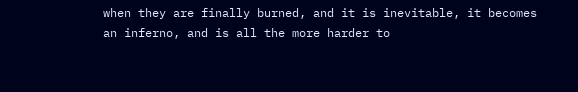when they are finally burned, and it is inevitable, it becomes an inferno, and is all the more harder to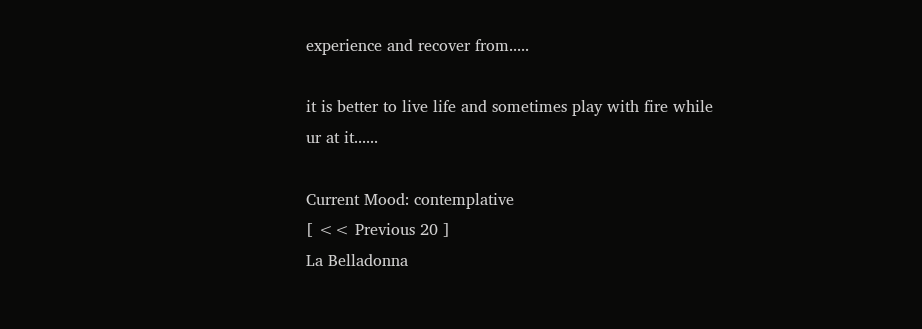experience and recover from.....

it is better to live life and sometimes play with fire while ur at it......

Current Mood: contemplative
[ << Previous 20 ]
La Belladonna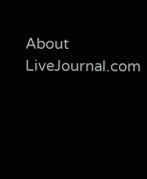About LiveJournal.com